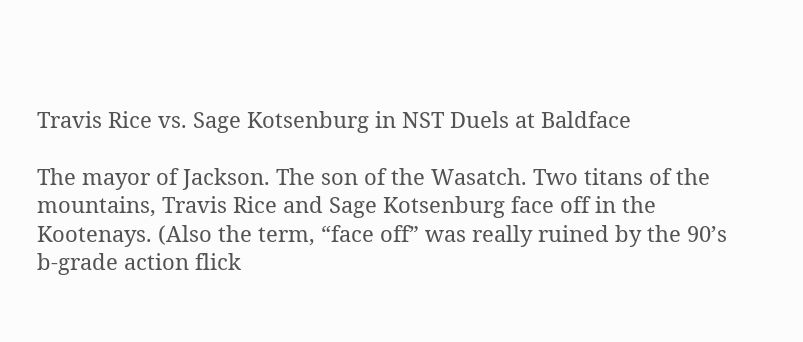Travis Rice vs. Sage Kotsenburg in NST Duels at Baldface

The mayor of Jackson. The son of the Wasatch. Two titans of the mountains, Travis Rice and Sage Kotsenburg face off in the Kootenays. (Also the term, “face off” was really ruined by the 90’s b-grade action flick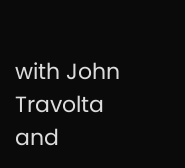with John Travolta and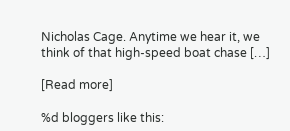Nicholas Cage. Anytime we hear it, we think of that high-speed boat chase […]

[Read more]

%d bloggers like this: